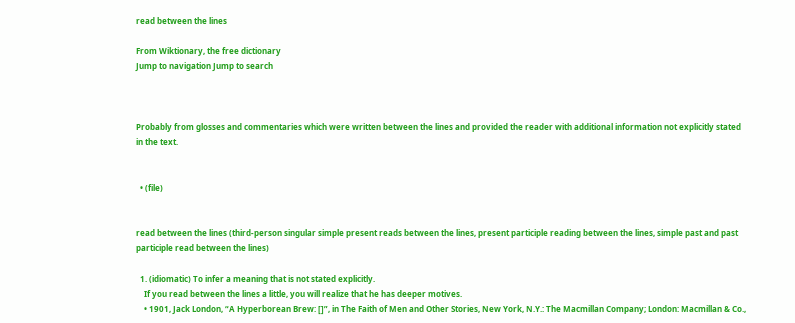read between the lines

From Wiktionary, the free dictionary
Jump to navigation Jump to search



Probably from glosses and commentaries which were written between the lines and provided the reader with additional information not explicitly stated in the text.


  • (file)


read between the lines (third-person singular simple present reads between the lines, present participle reading between the lines, simple past and past participle read between the lines)

  1. (idiomatic) To infer a meaning that is not stated explicitly.
    If you read between the lines a little, you will realize that he has deeper motives.
    • 1901, Jack London, “A Hyperborean Brew: []”, in The Faith of Men and Other Stories, New York, N.Y.: The Macmillan Company; London: Macmillan & Co.,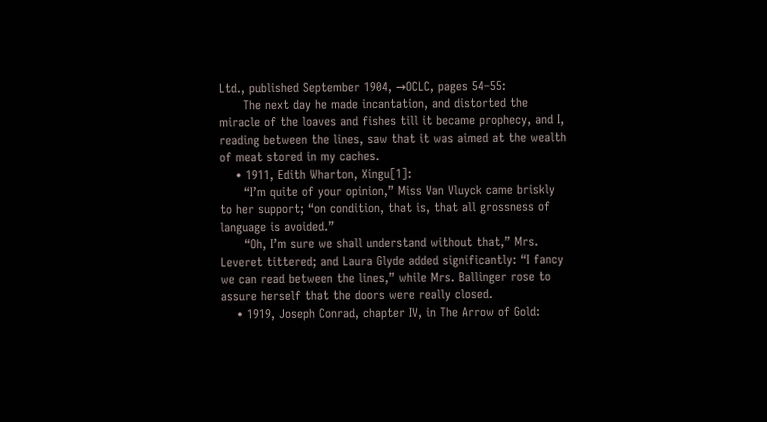Ltd., published September 1904, →OCLC, pages 54–55:
      The next day he made incantation, and distorted the miracle of the loaves and fishes till it became prophecy, and I, reading between the lines, saw that it was aimed at the wealth of meat stored in my caches.
    • 1911, Edith Wharton, Xingu[1]:
      “I’m quite of your opinion,” Miss Van Vluyck came briskly to her support; “on condition, that is, that all grossness of language is avoided.”
      “Oh, I’m sure we shall understand without that,” Mrs. Leveret tittered; and Laura Glyde added significantly: “I fancy we can read between the lines,” while Mrs. Ballinger rose to assure herself that the doors were really closed.
    • 1919, Joseph Conrad, chapter IV, in The Arrow of Gold: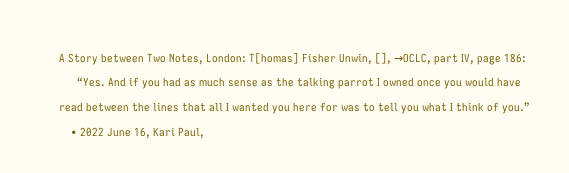A Story between Two Notes, London: T[homas] Fisher Unwin, [], →OCLC, part IV, page 186:
      “Yes. And if you had as much sense as the talking parrot I owned once you would have read between the lines that all I wanted you here for was to tell you what I think of you.”
    • 2022 June 16, Kari Paul,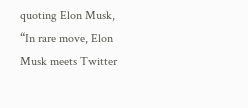quoting Elon Musk, “In rare move, Elon Musk meets Twitter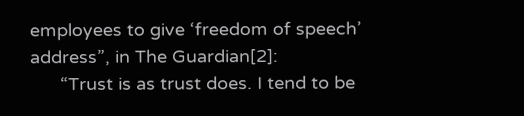employees to give ‘freedom of speech’ address”, in The Guardian[2]:
      “Trust is as trust does. I tend to be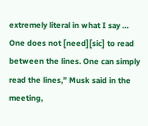extremely literal in what I say … One does not [need][sic] to read between the lines. One can simply read the lines,” Musk said in the meeting,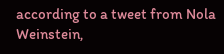according to a tweet from Nola Weinstein,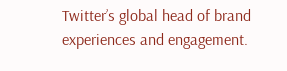Twitter’s global head of brand experiences and engagement.